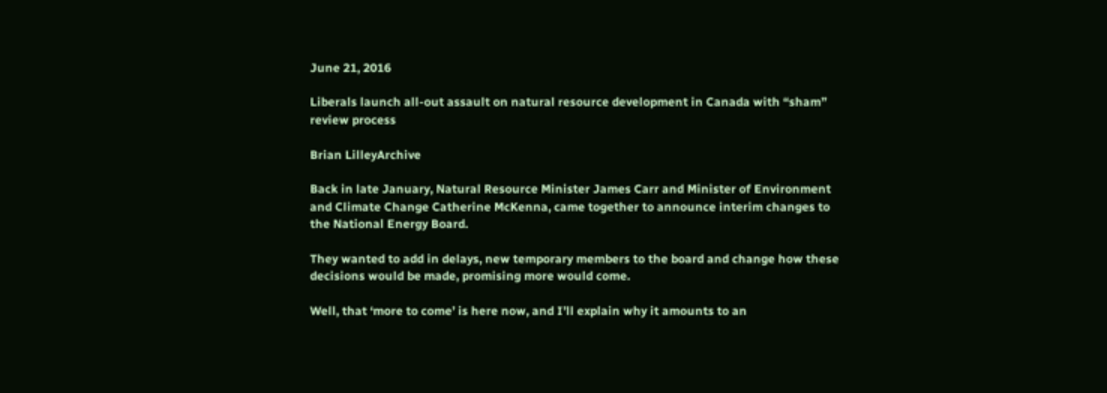June 21, 2016

Liberals launch all-out assault on natural resource development in Canada with “sham” review process

Brian LilleyArchive

Back in late January, Natural Resource Minister James Carr and Minister of Environment and Climate Change Catherine McKenna, came together to announce interim changes to the National Energy Board.

They wanted to add in delays, new temporary members to the board and change how these decisions would be made, promising more would come.

Well, that ‘more to come’ is here now, and I’ll explain why it amounts to an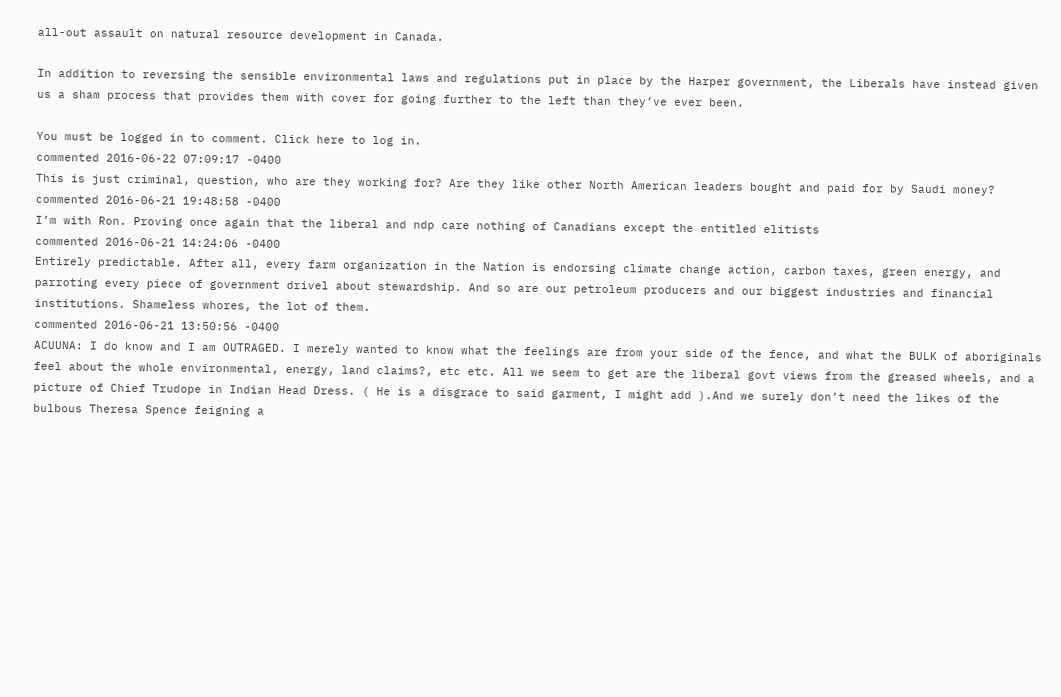all-out assault on natural resource development in Canada.

In addition to reversing the sensible environmental laws and regulations put in place by the Harper government, the Liberals have instead given us a sham process that provides them with cover for going further to the left than they’ve ever been.

You must be logged in to comment. Click here to log in.
commented 2016-06-22 07:09:17 -0400
This is just criminal, question, who are they working for? Are they like other North American leaders bought and paid for by Saudi money?
commented 2016-06-21 19:48:58 -0400
I’m with Ron. Proving once again that the liberal and ndp care nothing of Canadians except the entitled elitists
commented 2016-06-21 14:24:06 -0400
Entirely predictable. After all, every farm organization in the Nation is endorsing climate change action, carbon taxes, green energy, and parroting every piece of government drivel about stewardship. And so are our petroleum producers and our biggest industries and financial institutions. Shameless whores, the lot of them.
commented 2016-06-21 13:50:56 -0400
ACUUNA: I do know and I am OUTRAGED. I merely wanted to know what the feelings are from your side of the fence, and what the BULK of aboriginals feel about the whole environmental, energy, land claims?, etc etc. All we seem to get are the liberal govt views from the greased wheels, and a picture of Chief Trudope in Indian Head Dress. ( He is a disgrace to said garment, I might add ).And we surely don’t need the likes of the bulbous Theresa Spence feigning a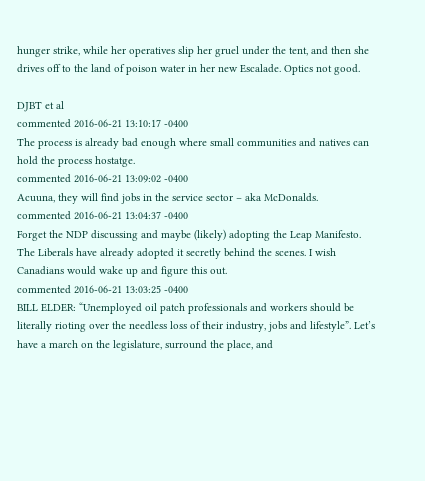hunger strike, while her operatives slip her gruel under the tent, and then she drives off to the land of poison water in her new Escalade. Optics not good.

DJBT et al
commented 2016-06-21 13:10:17 -0400
The process is already bad enough where small communities and natives can hold the process hostatge.
commented 2016-06-21 13:09:02 -0400
Acuuna, they will find jobs in the service sector – aka McDonalds.
commented 2016-06-21 13:04:37 -0400
Forget the NDP discussing and maybe (likely) adopting the Leap Manifesto. The Liberals have already adopted it secretly behind the scenes. I wish Canadians would wake up and figure this out.
commented 2016-06-21 13:03:25 -0400
BILL ELDER: “Unemployed oil patch professionals and workers should be literally rioting over the needless loss of their industry, jobs and lifestyle”. Let’s have a march on the legislature, surround the place, and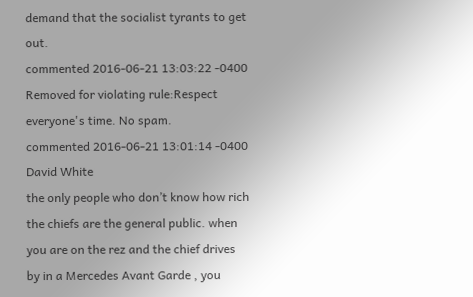demand that the socialist tyrants to get out.
commented 2016-06-21 13:03:22 -0400
Removed for violating rule:Respect everyone's time. No spam.
commented 2016-06-21 13:01:14 -0400
David White
the only people who don’t know how rich the chiefs are the general public. when you are on the rez and the chief drives by in a Mercedes Avant Garde , you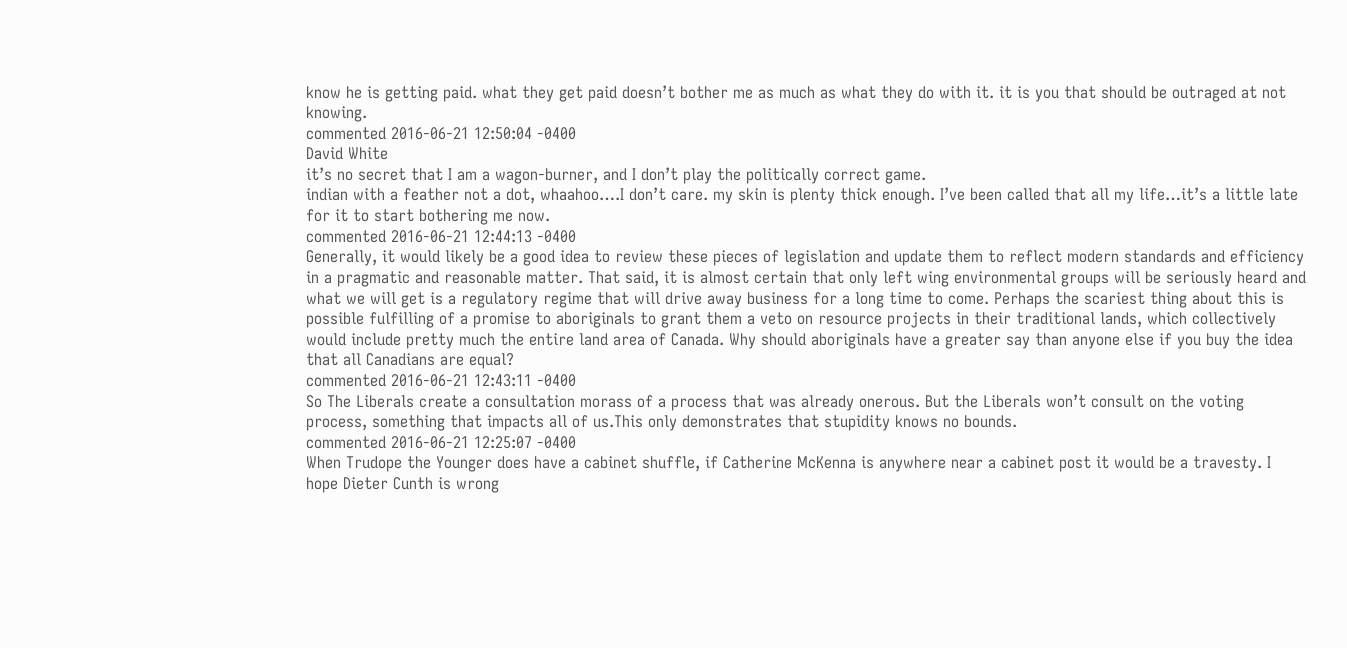know he is getting paid. what they get paid doesn’t bother me as much as what they do with it. it is you that should be outraged at not knowing.
commented 2016-06-21 12:50:04 -0400
David White
it’s no secret that I am a wagon-burner, and I don’t play the politically correct game.
indian with a feather not a dot, whaahoo….I don’t care. my skin is plenty thick enough. I’ve been called that all my life…it’s a little late for it to start bothering me now.
commented 2016-06-21 12:44:13 -0400
Generally, it would likely be a good idea to review these pieces of legislation and update them to reflect modern standards and efficiency in a pragmatic and reasonable matter. That said, it is almost certain that only left wing environmental groups will be seriously heard and what we will get is a regulatory regime that will drive away business for a long time to come. Perhaps the scariest thing about this is possible fulfilling of a promise to aboriginals to grant them a veto on resource projects in their traditional lands, which collectively would include pretty much the entire land area of Canada. Why should aboriginals have a greater say than anyone else if you buy the idea that all Canadians are equal?
commented 2016-06-21 12:43:11 -0400
So The Liberals create a consultation morass of a process that was already onerous. But the Liberals won’t consult on the voting process, something that impacts all of us.This only demonstrates that stupidity knows no bounds.
commented 2016-06-21 12:25:07 -0400
When Trudope the Younger does have a cabinet shuffle, if Catherine McKenna is anywhere near a cabinet post it would be a travesty. I hope Dieter Cunth is wrong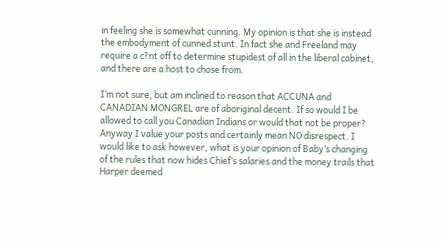in feeling she is somewhat cunning. My opinion is that she is instead the embodyment of cunned stunt. In fact she and Freeland may require a c?nt off to determine stupidest of all in the liberal cabinet, and there are a host to chose from.

I’m not sure, but am inclined to reason that ACCUNA and CANADIAN MONGREL are of aboriginal decent. If so would I be allowed to call you Canadian Indians or would that not be proper? Anyway I value your posts and certainly mean NO disrespect. I would like to ask however, what is your opinion of Baby’s changing of the rules that now hides Chief’s salaries and the money trails that Harper deemed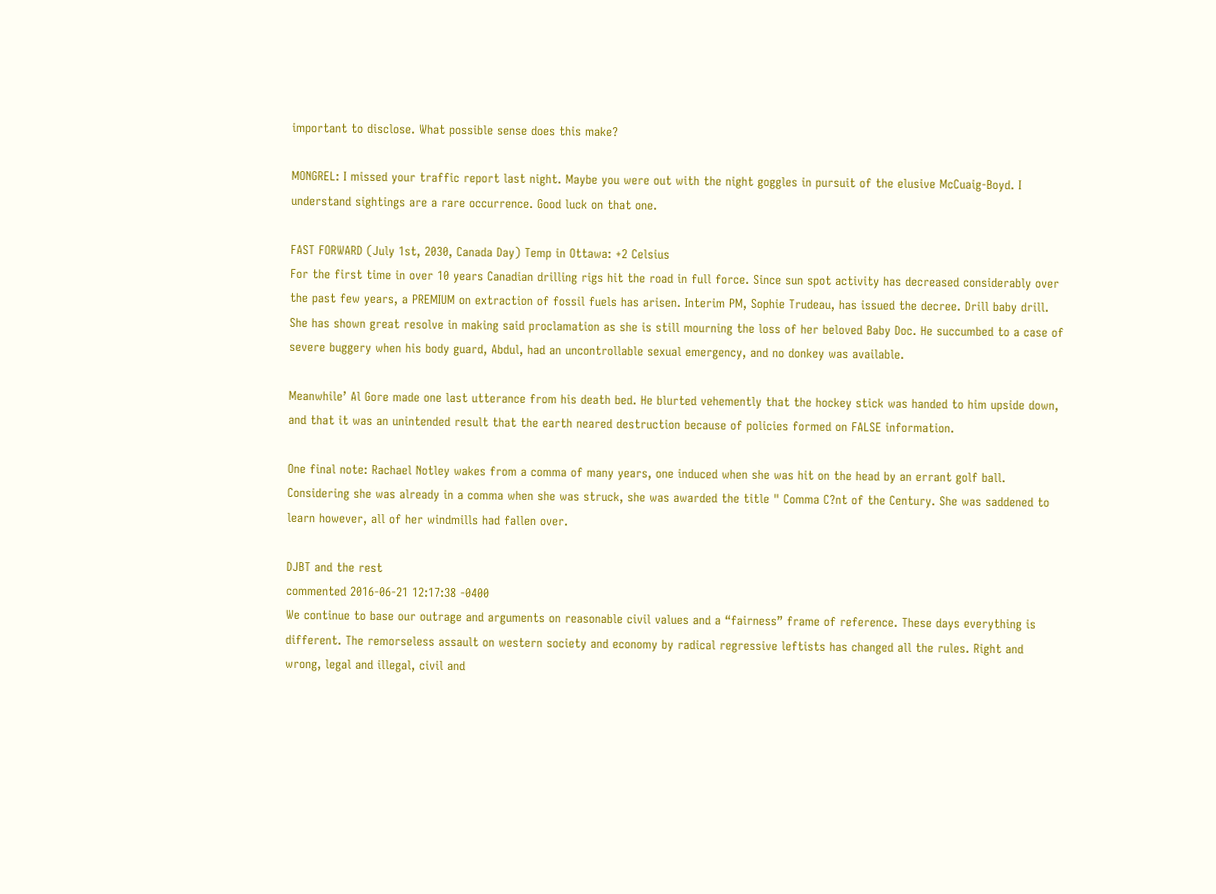important to disclose. What possible sense does this make?

MONGREL: I missed your traffic report last night. Maybe you were out with the night goggles in pursuit of the elusive McCuaig-Boyd. I understand sightings are a rare occurrence. Good luck on that one.

FAST FORWARD (July 1st, 2030, Canada Day) Temp in Ottawa: +2 Celsius
For the first time in over 10 years Canadian drilling rigs hit the road in full force. Since sun spot activity has decreased considerably over the past few years, a PREMIUM on extraction of fossil fuels has arisen. Interim PM, Sophie Trudeau, has issued the decree. Drill baby drill. She has shown great resolve in making said proclamation as she is still mourning the loss of her beloved Baby Doc. He succumbed to a case of severe buggery when his body guard, Abdul, had an uncontrollable sexual emergency, and no donkey was available.

Meanwhile’ Al Gore made one last utterance from his death bed. He blurted vehemently that the hockey stick was handed to him upside down, and that it was an unintended result that the earth neared destruction because of policies formed on FALSE information.

One final note: Rachael Notley wakes from a comma of many years, one induced when she was hit on the head by an errant golf ball. Considering she was already in a comma when she was struck, she was awarded the title " Comma C?nt of the Century. She was saddened to learn however, all of her windmills had fallen over.

DJBT and the rest
commented 2016-06-21 12:17:38 -0400
We continue to base our outrage and arguments on reasonable civil values and a “fairness” frame of reference. These days everything is different. The remorseless assault on western society and economy by radical regressive leftists has changed all the rules. Right and wrong, legal and illegal, civil and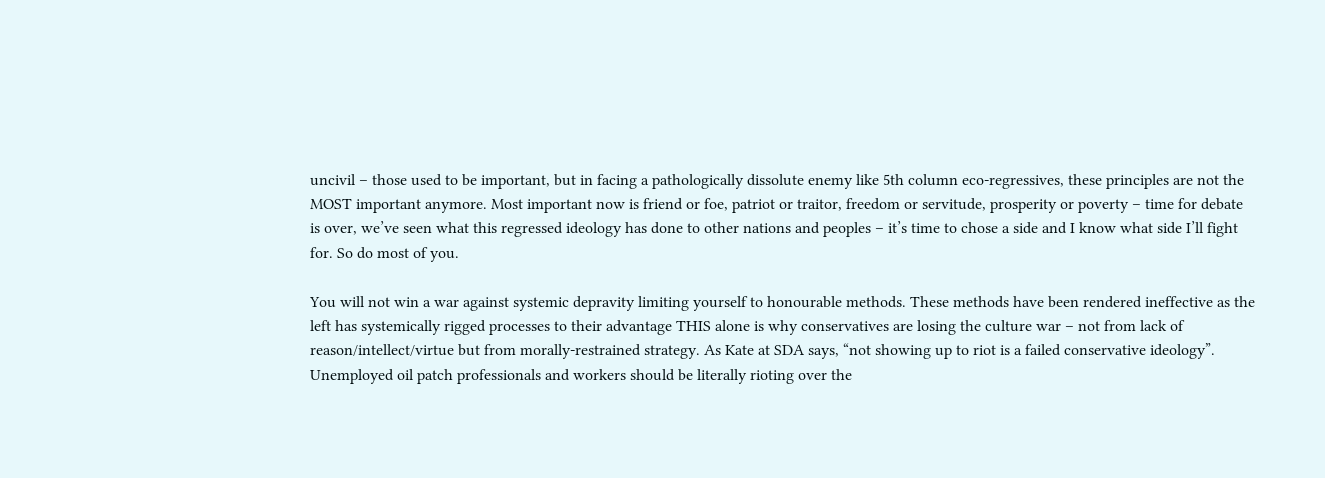uncivil – those used to be important, but in facing a pathologically dissolute enemy like 5th column eco-regressives, these principles are not the MOST important anymore. Most important now is friend or foe, patriot or traitor, freedom or servitude, prosperity or poverty – time for debate is over, we’ve seen what this regressed ideology has done to other nations and peoples – it’s time to chose a side and I know what side I’ll fight for. So do most of you.

You will not win a war against systemic depravity limiting yourself to honourable methods. These methods have been rendered ineffective as the left has systemically rigged processes to their advantage THIS alone is why conservatives are losing the culture war – not from lack of reason/intellect/virtue but from morally-restrained strategy. As Kate at SDA says, “not showing up to riot is a failed conservative ideology”. Unemployed oil patch professionals and workers should be literally rioting over the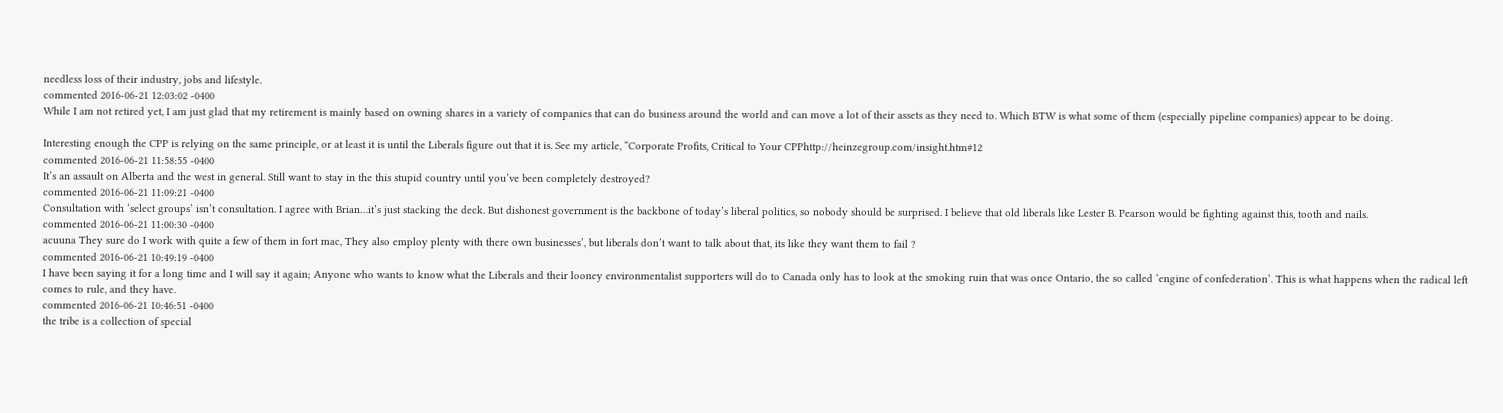needless loss of their industry, jobs and lifestyle.
commented 2016-06-21 12:03:02 -0400
While I am not retired yet, I am just glad that my retirement is mainly based on owning shares in a variety of companies that can do business around the world and can move a lot of their assets as they need to. Which BTW is what some of them (especially pipeline companies) appear to be doing.

Interesting enough the CPP is relying on the same principle, or at least it is until the Liberals figure out that it is. See my article, “Corporate Profits, Critical to Your CPPhttp://heinzegroup.com/insight.htm#12
commented 2016-06-21 11:58:55 -0400
It’s an assault on Alberta and the west in general. Still want to stay in the this stupid country until you’ve been completely destroyed?
commented 2016-06-21 11:09:21 -0400
Consultation with ‘select groups’ isn’t consultation. I agree with Brian…it’s just stacking the deck. But dishonest government is the backbone of today’s liberal politics, so nobody should be surprised. I believe that old liberals like Lester B. Pearson would be fighting against this, tooth and nails.
commented 2016-06-21 11:00:30 -0400
acuuna They sure do I work with quite a few of them in fort mac, They also employ plenty with there own businesses’, but liberals don’t want to talk about that, its like they want them to fail ?
commented 2016-06-21 10:49:19 -0400
I have been saying it for a long time and I will say it again; Anyone who wants to know what the Liberals and their looney environmentalist supporters will do to Canada only has to look at the smoking ruin that was once Ontario, the so called ‘engine of confederation’. This is what happens when the radical left comes to rule, and they have.
commented 2016-06-21 10:46:51 -0400
the tribe is a collection of special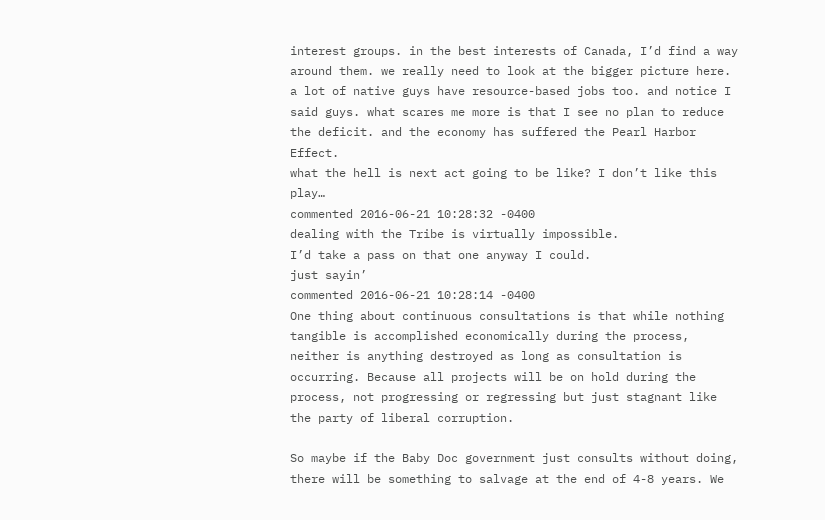interest groups. in the best interests of Canada, I’d find a way around them. we really need to look at the bigger picture here. a lot of native guys have resource-based jobs too. and notice I said guys. what scares me more is that I see no plan to reduce the deficit. and the economy has suffered the Pearl Harbor Effect.
what the hell is next act going to be like? I don’t like this play…
commented 2016-06-21 10:28:32 -0400
dealing with the Tribe is virtually impossible.
I’d take a pass on that one anyway I could.
just sayin’
commented 2016-06-21 10:28:14 -0400
One thing about continuous consultations is that while nothing tangible is accomplished economically during the process, neither is anything destroyed as long as consultation is occurring. Because all projects will be on hold during the process, not progressing or regressing but just stagnant like the party of liberal corruption.

So maybe if the Baby Doc government just consults without doing, there will be something to salvage at the end of 4-8 years. We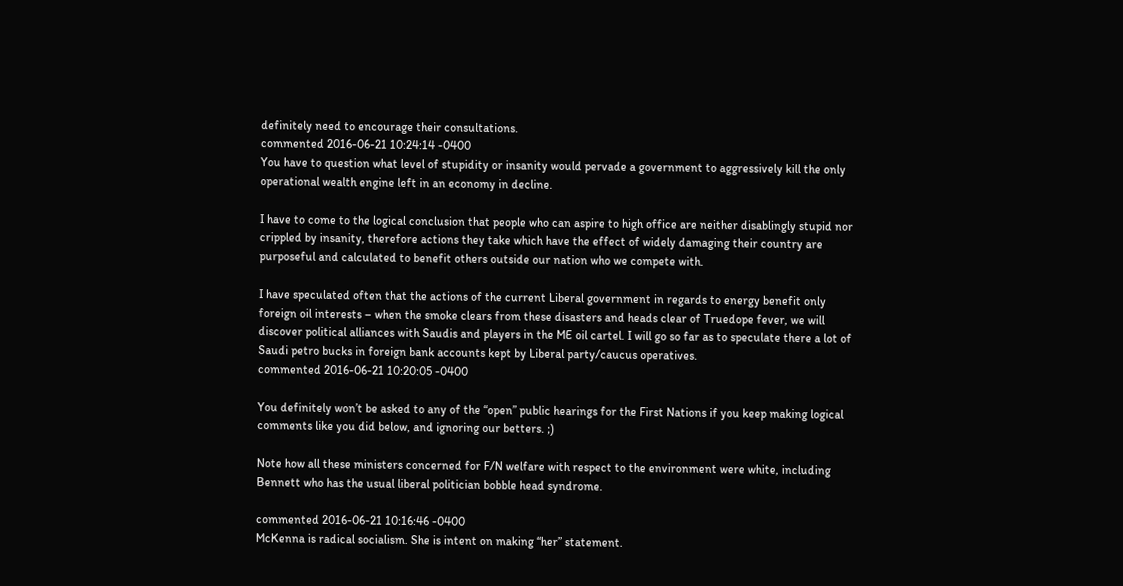definitely need to encourage their consultations.
commented 2016-06-21 10:24:14 -0400
You have to question what level of stupidity or insanity would pervade a government to aggressively kill the only operational wealth engine left in an economy in decline.

I have to come to the logical conclusion that people who can aspire to high office are neither disablingly stupid nor crippled by insanity, therefore actions they take which have the effect of widely damaging their country are purposeful and calculated to benefit others outside our nation who we compete with.

I have speculated often that the actions of the current Liberal government in regards to energy benefit only foreign oil interests – when the smoke clears from these disasters and heads clear of Truedope fever, we will discover political alliances with Saudis and players in the ME oil cartel. I will go so far as to speculate there a lot of Saudi petro bucks in foreign bank accounts kept by Liberal party/caucus operatives.
commented 2016-06-21 10:20:05 -0400

You definitely won’t be asked to any of the “open” public hearings for the First Nations if you keep making logical comments like you did below, and ignoring our betters. ;)

Note how all these ministers concerned for F/N welfare with respect to the environment were white, including Bennett who has the usual liberal politician bobble head syndrome.

commented 2016-06-21 10:16:46 -0400
McKenna is radical socialism. She is intent on making “her” statement.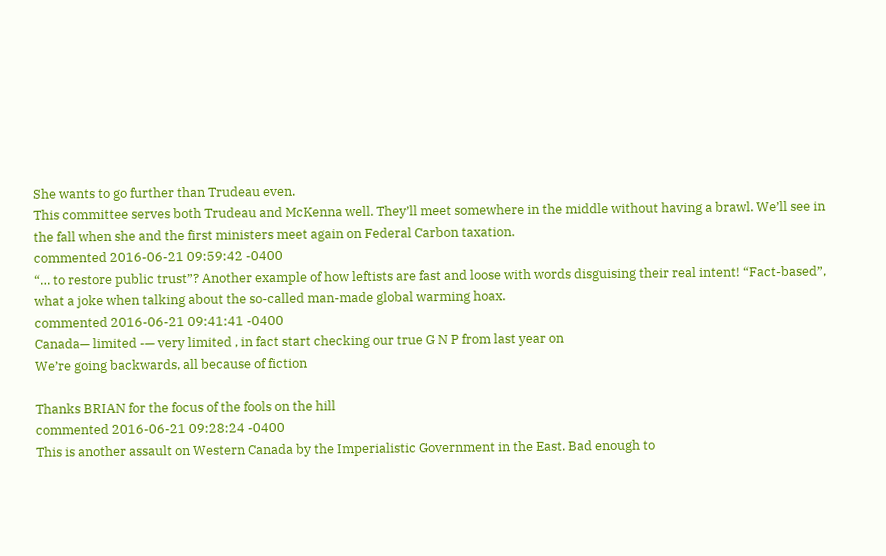She wants to go further than Trudeau even.
This committee serves both Trudeau and McKenna well. They’ll meet somewhere in the middle without having a brawl. We’ll see in the fall when she and the first ministers meet again on Federal Carbon taxation.
commented 2016-06-21 09:59:42 -0400
“… to restore public trust”? Another example of how leftists are fast and loose with words disguising their real intent! “Fact-based”, what a joke when talking about the so-called man-made global warming hoax.
commented 2016-06-21 09:41:41 -0400
Canada— limited -— very limited , in fact start checking our true G N P from last year on
We’re going backwards, all because of fiction

Thanks BRIAN for the focus of the fools on the hill
commented 2016-06-21 09:28:24 -0400
This is another assault on Western Canada by the Imperialistic Government in the East. Bad enough to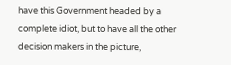have this Government headed by a complete idiot, but to have all the other decision makers in the picture,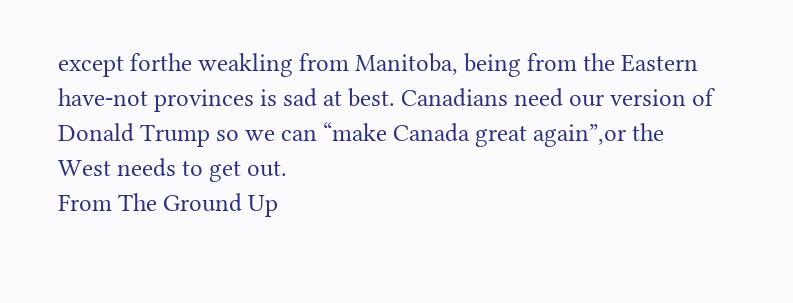except forthe weakling from Manitoba, being from the Eastern have-not provinces is sad at best. Canadians need our version of Donald Trump so we can “make Canada great again”,or the West needs to get out.
From The Ground Up